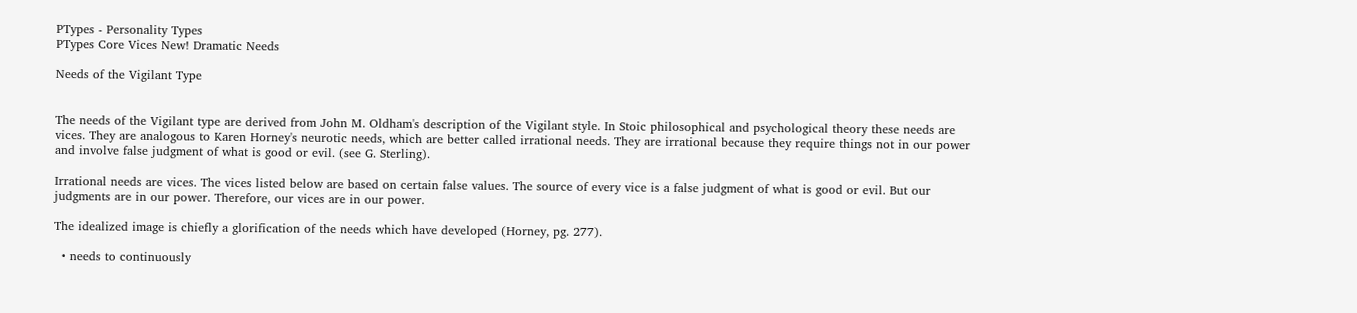PTypes - Personality Types
PTypes Core Vices New! Dramatic Needs

Needs of the Vigilant Type


The needs of the Vigilant type are derived from John M. Oldham's description of the Vigilant style. In Stoic philosophical and psychological theory these needs are vices. They are analogous to Karen Horney's neurotic needs, which are better called irrational needs. They are irrational because they require things not in our power and involve false judgment of what is good or evil. (see G. Sterling).

Irrational needs are vices. The vices listed below are based on certain false values. The source of every vice is a false judgment of what is good or evil. But our judgments are in our power. Therefore, our vices are in our power.

The idealized image is chiefly a glorification of the needs which have developed (Horney, pg. 277).

  • needs to continuously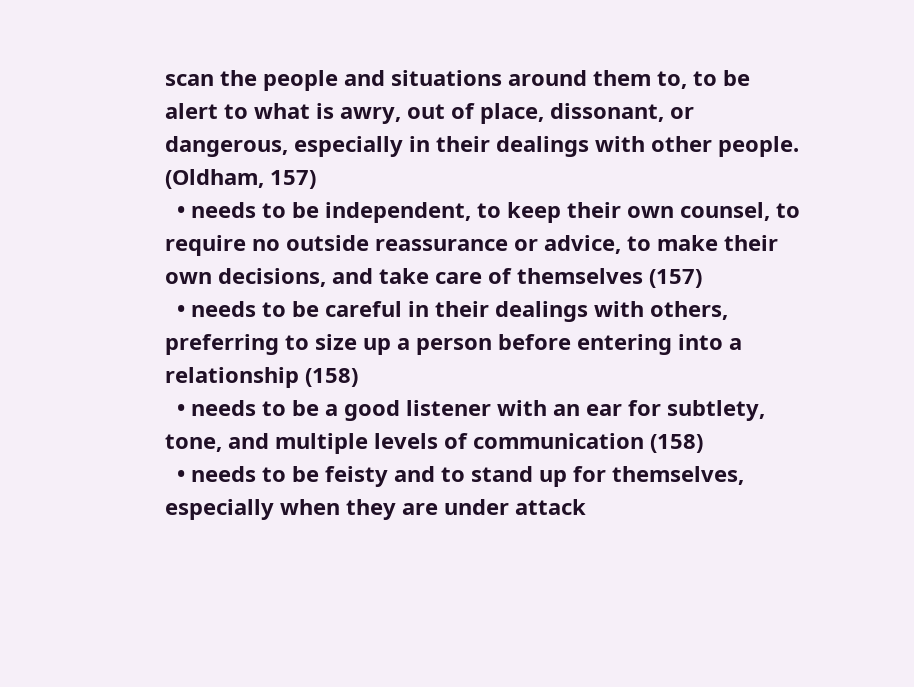scan the people and situations around them to, to be alert to what is awry, out of place, dissonant, or dangerous, especially in their dealings with other people. (Oldham, 157)
  • needs to be independent, to keep their own counsel, to require no outside reassurance or advice, to make their own decisions, and take care of themselves (157)
  • needs to be careful in their dealings with others, preferring to size up a person before entering into a relationship (158)
  • needs to be a good listener with an ear for subtlety, tone, and multiple levels of communication (158)
  • needs to be feisty and to stand up for themselves, especially when they are under attack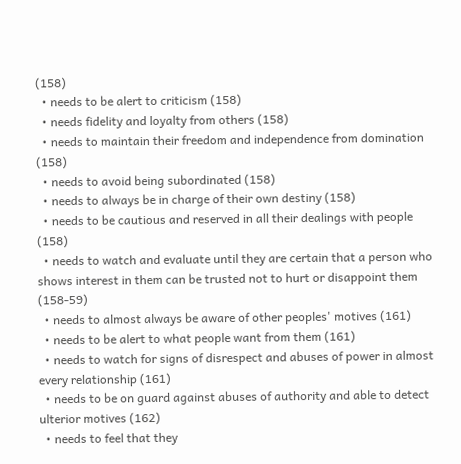(158)
  • needs to be alert to criticism (158)
  • needs fidelity and loyalty from others (158)
  • needs to maintain their freedom and independence from domination (158)
  • needs to avoid being subordinated (158)
  • needs to always be in charge of their own destiny (158)
  • needs to be cautious and reserved in all their dealings with people (158)
  • needs to watch and evaluate until they are certain that a person who shows interest in them can be trusted not to hurt or disappoint them (158-59)
  • needs to almost always be aware of other peoples' motives (161)
  • needs to be alert to what people want from them (161)
  • needs to watch for signs of disrespect and abuses of power in almost every relationship (161)
  • needs to be on guard against abuses of authority and able to detect ulterior motives (162)
  • needs to feel that they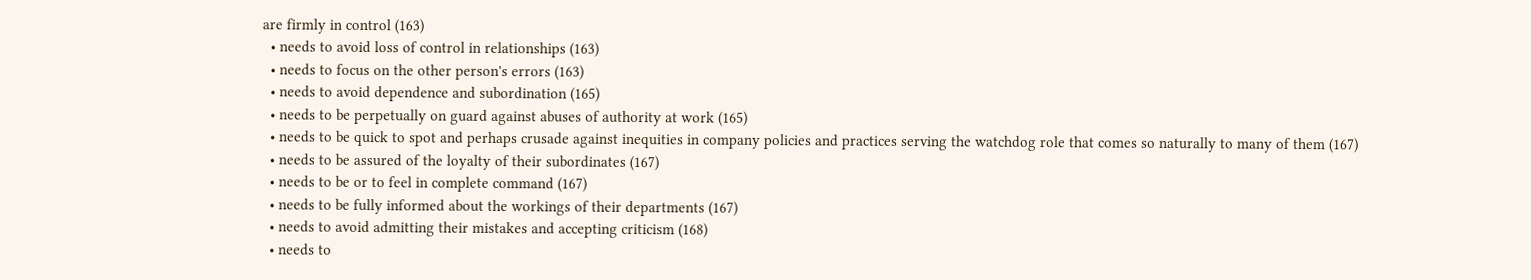are firmly in control (163)
  • needs to avoid loss of control in relationships (163)
  • needs to focus on the other person's errors (163)
  • needs to avoid dependence and subordination (165)
  • needs to be perpetually on guard against abuses of authority at work (165)
  • needs to be quick to spot and perhaps crusade against inequities in company policies and practices serving the watchdog role that comes so naturally to many of them (167)
  • needs to be assured of the loyalty of their subordinates (167)
  • needs to be or to feel in complete command (167)
  • needs to be fully informed about the workings of their departments (167)
  • needs to avoid admitting their mistakes and accepting criticism (168)
  • needs to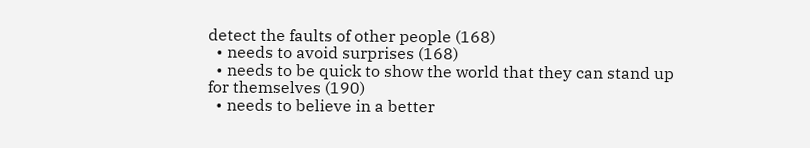detect the faults of other people (168)
  • needs to avoid surprises (168)
  • needs to be quick to show the world that they can stand up for themselves (190)
  • needs to believe in a better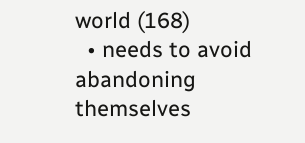world (168)
  • needs to avoid abandoning themselves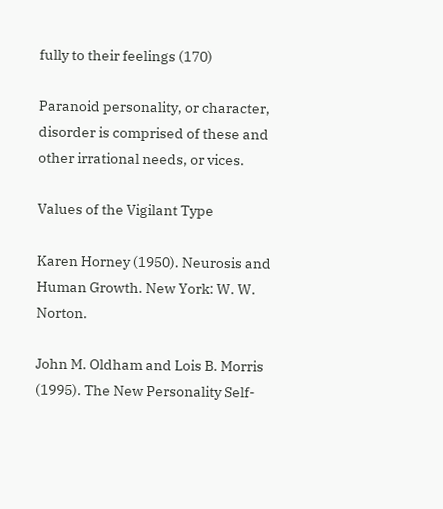fully to their feelings (170)

Paranoid personality, or character, disorder is comprised of these and other irrational needs, or vices.

Values of the Vigilant Type

Karen Horney (1950). Neurosis and Human Growth. New York: W. W. Norton.

John M. Oldham and Lois B. Morris (1995). The New Personality Self-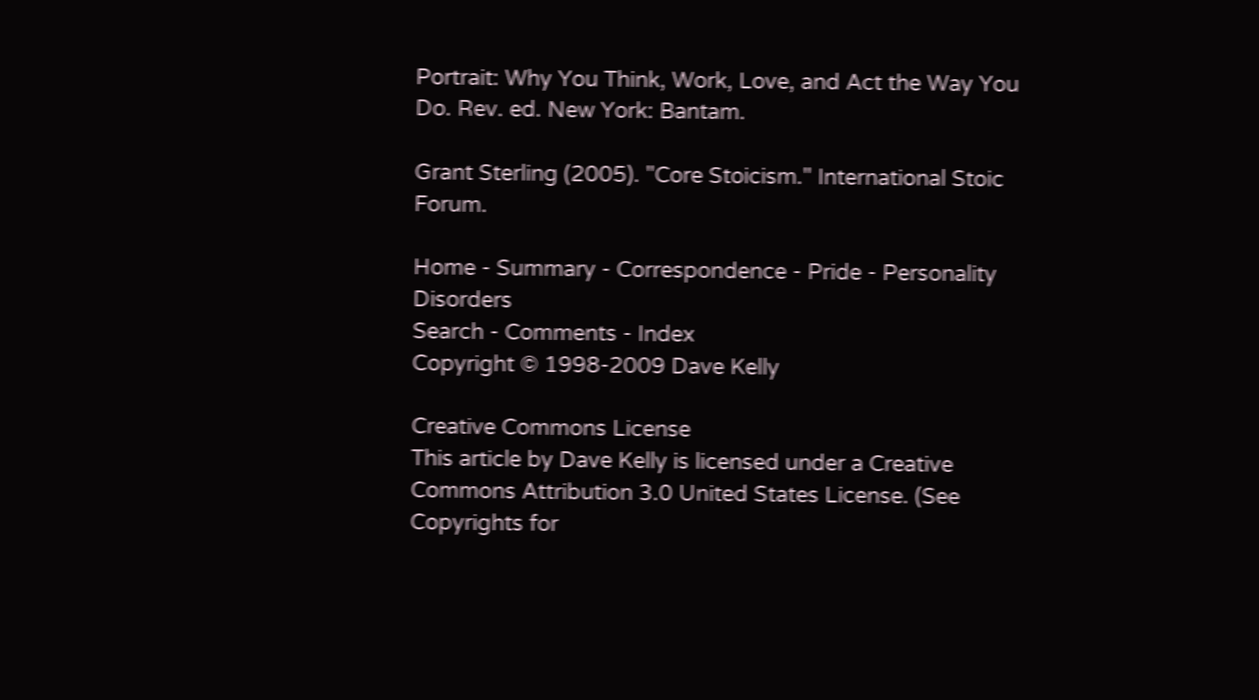Portrait: Why You Think, Work, Love, and Act the Way You Do. Rev. ed. New York: Bantam.

Grant Sterling (2005). "Core Stoicism." International Stoic Forum.

Home - Summary - Correspondence - Pride - Personality Disorders
Search - Comments - Index
Copyright © 1998-2009 Dave Kelly

Creative Commons License
This article by Dave Kelly is licensed under a Creative Commons Attribution 3.0 United States License. (See Copyrights for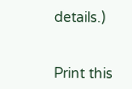details.)


Print this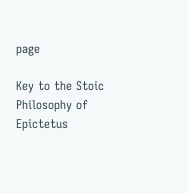page

Key to the Stoic Philosophy of Epictetus